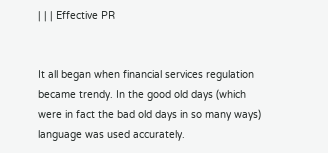| | | Effective PR


It all began when financial services regulation became trendy. In the good old days (which were in fact the bad old days in so many ways) language was used accurately.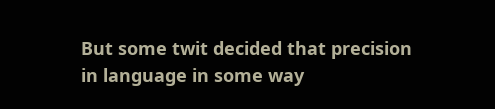But some twit decided that precision in language in some way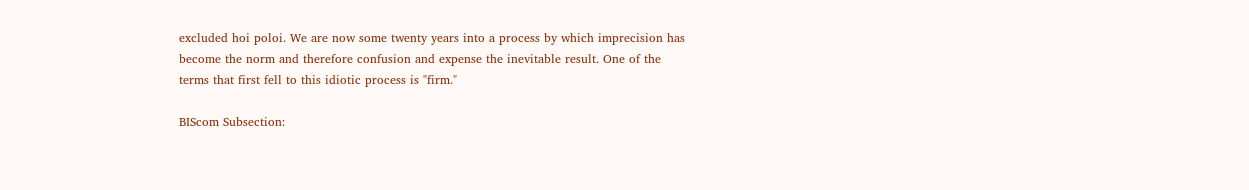excluded hoi poloi. We are now some twenty years into a process by which imprecision has become the norm and therefore confusion and expense the inevitable result. One of the terms that first fell to this idiotic process is "firm."

BIScom Subsection: